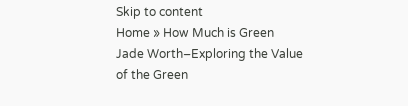Skip to content
Home » How Much is Green Jade Worth–Exploring the Value of the Green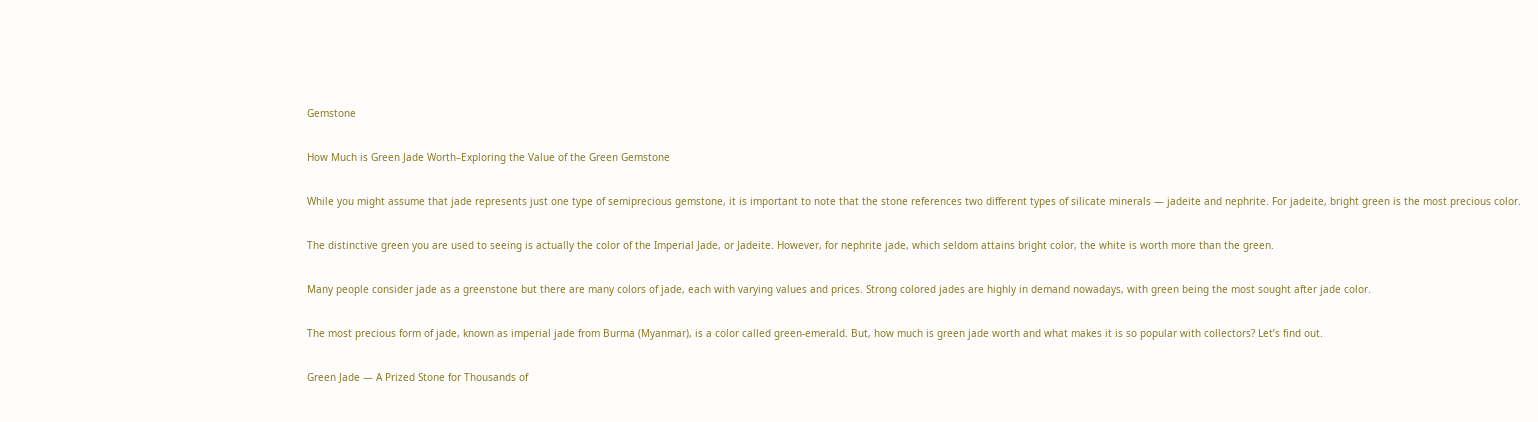Gemstone

How Much is Green Jade Worth–Exploring the Value of the Green Gemstone

While you might assume that jade represents just one type of semiprecious gemstone, it is important to note that the stone references two different types of silicate minerals — jadeite and nephrite. For jadeite, bright green is the most precious color.

The distinctive green you are used to seeing is actually the color of the Imperial Jade, or Jadeite. However, for nephrite jade, which seldom attains bright color, the white is worth more than the green.

Many people consider jade as a greenstone but there are many colors of jade, each with varying values and prices. Strong colored jades are highly in demand nowadays, with green being the most sought after jade color.

The most precious form of jade, known as imperial jade from Burma (Myanmar), is a color called green-emerald. But, how much is green jade worth and what makes it is so popular with collectors? Let’s find out.

Green Jade — A Prized Stone for Thousands of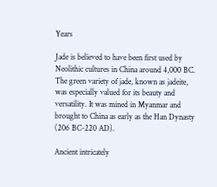Years

Jade is believed to have been first used by Neolithic cultures in China around 4,000 BC. The green variety of jade, known as jadeite, was especially valued for its beauty and versatility. It was mined in Myanmar and brought to China as early as the Han Dynasty (206 BC-220 AD).

Ancient intricately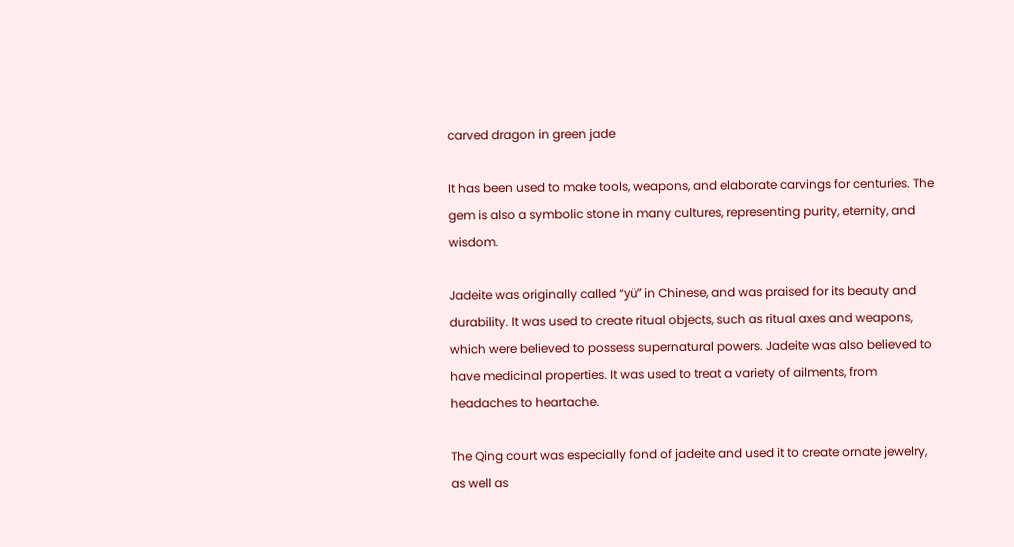carved dragon in green jade

It has been used to make tools, weapons, and elaborate carvings for centuries. The gem is also a symbolic stone in many cultures, representing purity, eternity, and wisdom.

Jadeite was originally called “yü” in Chinese, and was praised for its beauty and durability. It was used to create ritual objects, such as ritual axes and weapons, which were believed to possess supernatural powers. Jadeite was also believed to have medicinal properties. It was used to treat a variety of ailments, from headaches to heartache.

The Qing court was especially fond of jadeite and used it to create ornate jewelry, as well as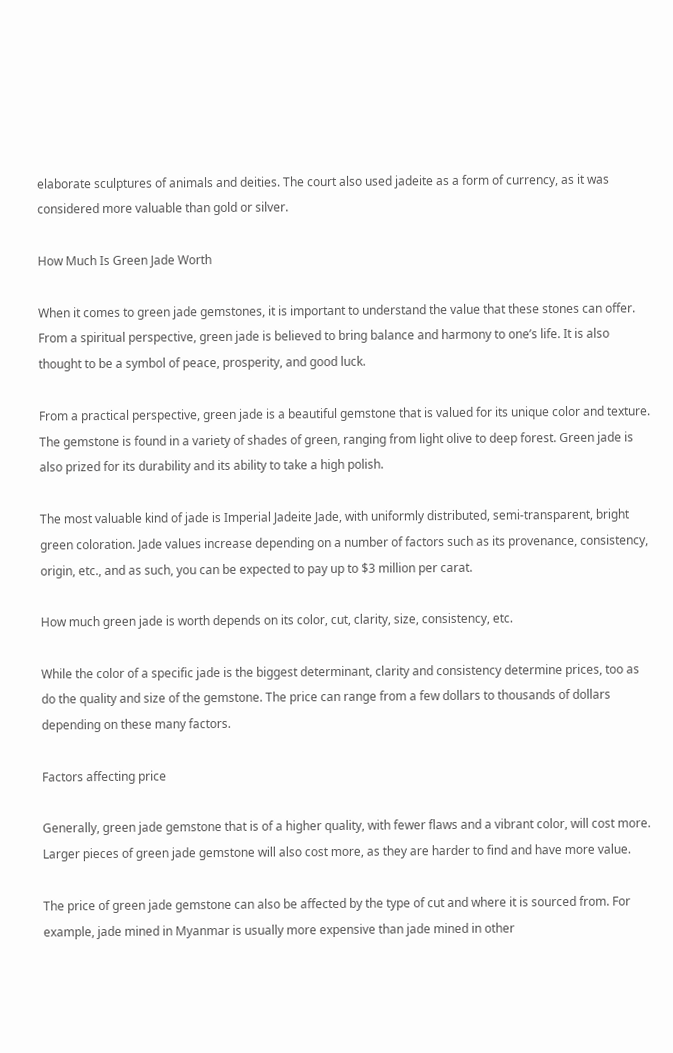elaborate sculptures of animals and deities. The court also used jadeite as a form of currency, as it was considered more valuable than gold or silver.

How Much Is Green Jade Worth

When it comes to green jade gemstones, it is important to understand the value that these stones can offer. From a spiritual perspective, green jade is believed to bring balance and harmony to one’s life. It is also thought to be a symbol of peace, prosperity, and good luck.

From a practical perspective, green jade is a beautiful gemstone that is valued for its unique color and texture. The gemstone is found in a variety of shades of green, ranging from light olive to deep forest. Green jade is also prized for its durability and its ability to take a high polish.

The most valuable kind of jade is Imperial Jadeite Jade, with uniformly distributed, semi-transparent, bright green coloration. Jade values increase depending on a number of factors such as its provenance, consistency, origin, etc., and as such, you can be expected to pay up to $3 million per carat.

How much green jade is worth depends on its color, cut, clarity, size, consistency, etc.

While the color of a specific jade is the biggest determinant, clarity and consistency determine prices, too as do the quality and size of the gemstone. The price can range from a few dollars to thousands of dollars depending on these many factors.

Factors affecting price

Generally, green jade gemstone that is of a higher quality, with fewer flaws and a vibrant color, will cost more. Larger pieces of green jade gemstone will also cost more, as they are harder to find and have more value.

The price of green jade gemstone can also be affected by the type of cut and where it is sourced from. For example, jade mined in Myanmar is usually more expensive than jade mined in other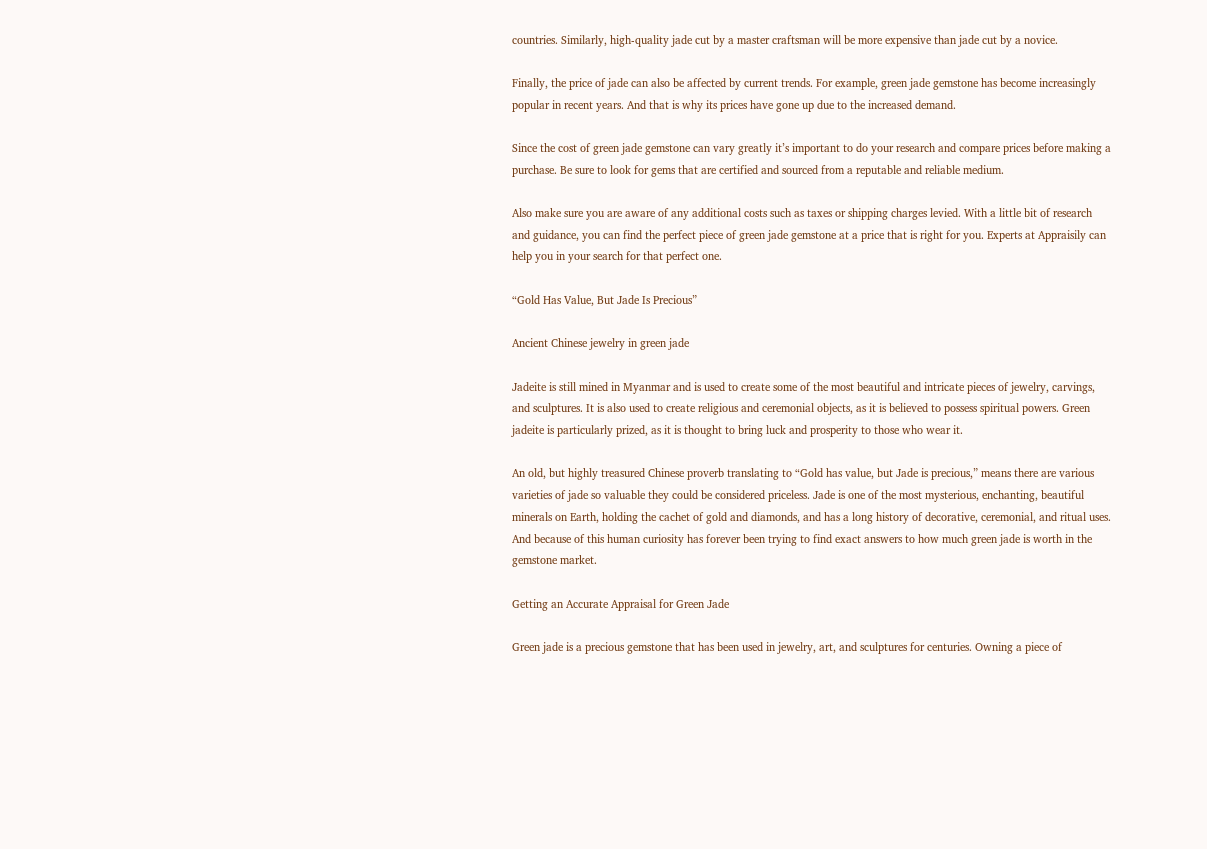countries. Similarly, high-quality jade cut by a master craftsman will be more expensive than jade cut by a novice.

Finally, the price of jade can also be affected by current trends. For example, green jade gemstone has become increasingly popular in recent years. And that is why its prices have gone up due to the increased demand.

Since the cost of green jade gemstone can vary greatly it’s important to do your research and compare prices before making a purchase. Be sure to look for gems that are certified and sourced from a reputable and reliable medium.

Also make sure you are aware of any additional costs such as taxes or shipping charges levied. With a little bit of research and guidance, you can find the perfect piece of green jade gemstone at a price that is right for you. Experts at Appraisily can help you in your search for that perfect one.

“Gold Has Value, But Jade Is Precious”

Ancient Chinese jewelry in green jade

Jadeite is still mined in Myanmar and is used to create some of the most beautiful and intricate pieces of jewelry, carvings, and sculptures. It is also used to create religious and ceremonial objects, as it is believed to possess spiritual powers. Green jadeite is particularly prized, as it is thought to bring luck and prosperity to those who wear it.

An old, but highly treasured Chinese proverb translating to “Gold has value, but Jade is precious,” means there are various varieties of jade so valuable they could be considered priceless. Jade is one of the most mysterious, enchanting, beautiful minerals on Earth, holding the cachet of gold and diamonds, and has a long history of decorative, ceremonial, and ritual uses. And because of this human curiosity has forever been trying to find exact answers to how much green jade is worth in the gemstone market.

Getting an Accurate Appraisal for Green Jade

Green jade is a precious gemstone that has been used in jewelry, art, and sculptures for centuries. Owning a piece of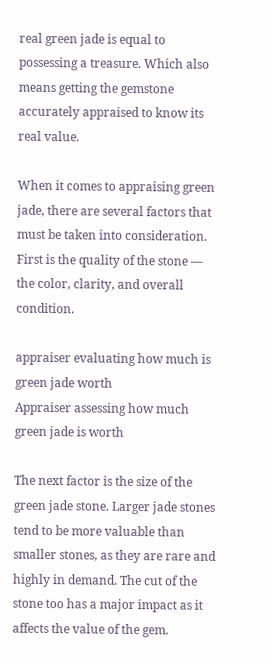real green jade is equal to possessing a treasure. Which also means getting the gemstone accurately appraised to know its real value.

When it comes to appraising green jade, there are several factors that must be taken into consideration. First is the quality of the stone — the color, clarity, and overall condition.

appraiser evaluating how much is green jade worth
Appraiser assessing how much green jade is worth

The next factor is the size of the green jade stone. Larger jade stones tend to be more valuable than smaller stones, as they are rare and highly in demand. The cut of the stone too has a major impact as it affects the value of the gem.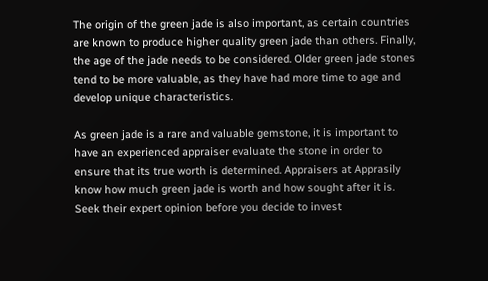The origin of the green jade is also important, as certain countries are known to produce higher quality green jade than others. Finally, the age of the jade needs to be considered. Older green jade stones tend to be more valuable, as they have had more time to age and develop unique characteristics.

As green jade is a rare and valuable gemstone, it is important to have an experienced appraiser evaluate the stone in order to ensure that its true worth is determined. Appraisers at Apprasily know how much green jade is worth and how sought after it is. Seek their expert opinion before you decide to invest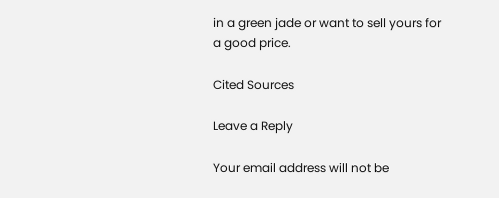in a green jade or want to sell yours for a good price.

Cited Sources

Leave a Reply

Your email address will not be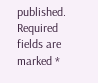published. Required fields are marked *